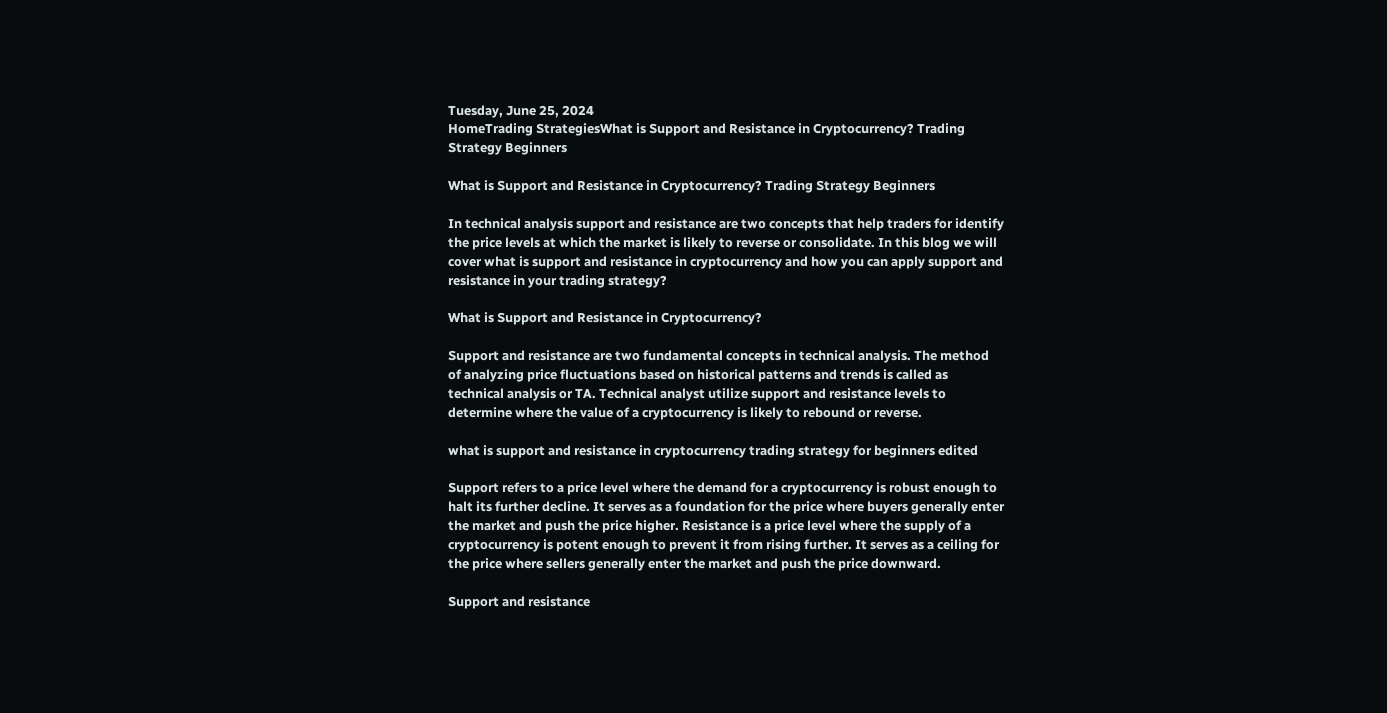Tuesday, June 25, 2024
HomeTrading StrategiesWhat is Support and Resistance in Cryptocurrency? Trading Strategy Beginners

What is Support and Resistance in Cryptocurrency? Trading Strategy Beginners

In technical analysis support and resistance are two concepts that help traders for identify the price levels at which the market is likely to reverse or consolidate. In this blog we will cover what is support and resistance in cryptocurrency and how you can apply support and resistance in your trading strategy?

What is Support and Resistance in Cryptocurrency?

Support and resistance are two fundamental concepts in technical analysis. The method of analyzing price fluctuations based on historical patterns and trends is called as technical analysis or TA. Technical analyst utilize support and resistance levels to determine where the value of a cryptocurrency is likely to rebound or reverse.

what is support and resistance in cryptocurrency trading strategy for beginners edited

Support refers to a price level where the demand for a cryptocurrency is robust enough to halt its further decline. It serves as a foundation for the price where buyers generally enter the market and push the price higher. Resistance is a price level where the supply of a cryptocurrency is potent enough to prevent it from rising further. It serves as a ceiling for the price where sellers generally enter the market and push the price downward.

Support and resistance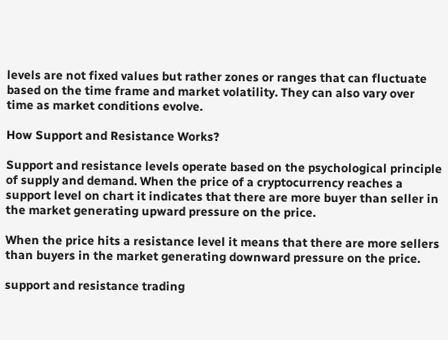levels are not fixed values but rather zones or ranges that can fluctuate based on the time frame and market volatility. They can also vary over time as market conditions evolve.

How Support and Resistance Works?

Support and resistance levels operate based on the psychological principle of supply and demand. When the price of a cryptocurrency reaches a support level on chart it indicates that there are more buyer than seller in the market generating upward pressure on the price.

When the price hits a resistance level it means that there are more sellers than buyers in the market generating downward pressure on the price.

support and resistance trading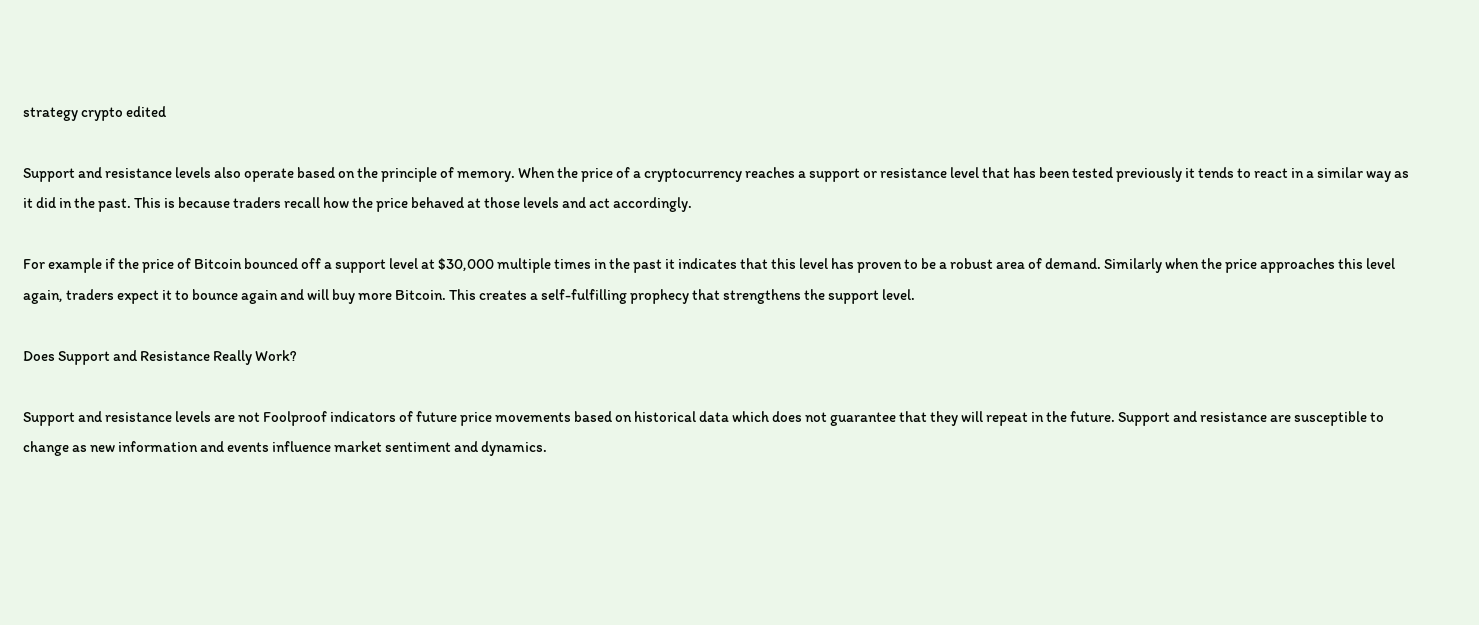strategy crypto edited

Support and resistance levels also operate based on the principle of memory. When the price of a cryptocurrency reaches a support or resistance level that has been tested previously it tends to react in a similar way as it did in the past. This is because traders recall how the price behaved at those levels and act accordingly.

For example if the price of Bitcoin bounced off a support level at $30,000 multiple times in the past it indicates that this level has proven to be a robust area of demand. Similarly when the price approaches this level again, traders expect it to bounce again and will buy more Bitcoin. This creates a self-fulfilling prophecy that strengthens the support level.

Does Support and Resistance Really Work?

Support and resistance levels are not Foolproof indicators of future price movements based on historical data which does not guarantee that they will repeat in the future. Support and resistance are susceptible to change as new information and events influence market sentiment and dynamics.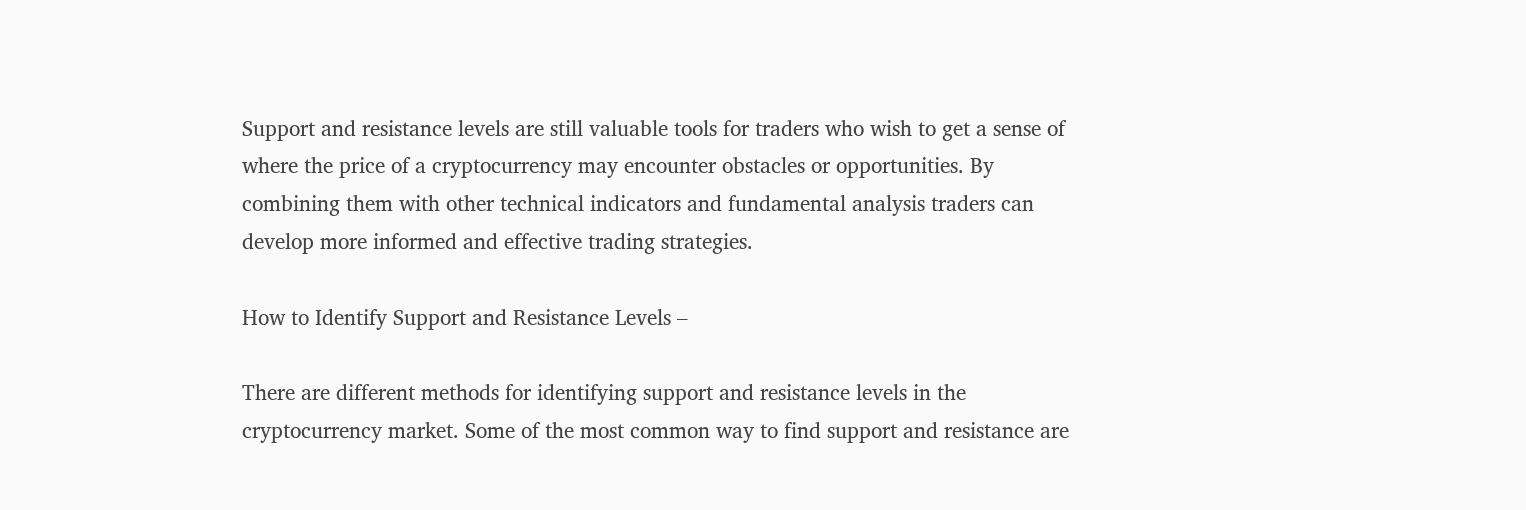Support and resistance levels are still valuable tools for traders who wish to get a sense of where the price of a cryptocurrency may encounter obstacles or opportunities. By combining them with other technical indicators and fundamental analysis traders can develop more informed and effective trading strategies.

How to Identify Support and Resistance Levels –

There are different methods for identifying support and resistance levels in the cryptocurrency market. Some of the most common way to find support and resistance are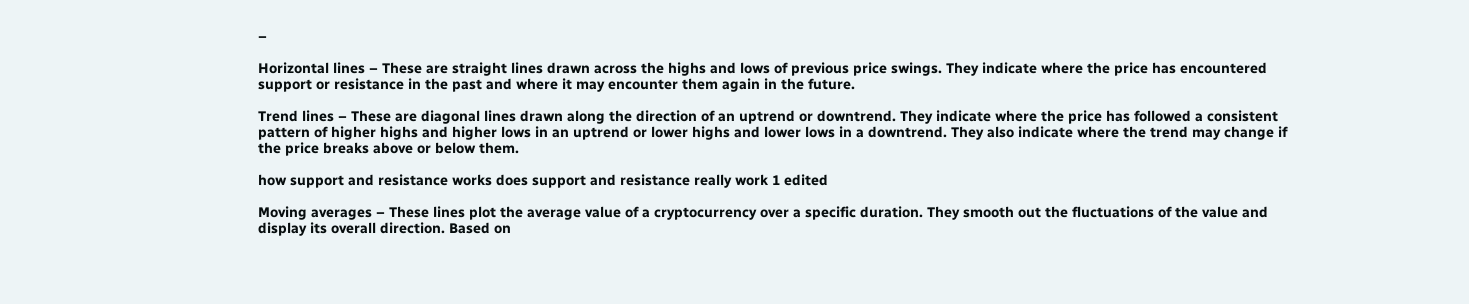–

Horizontal lines – These are straight lines drawn across the highs and lows of previous price swings. They indicate where the price has encountered support or resistance in the past and where it may encounter them again in the future.

Trend lines – These are diagonal lines drawn along the direction of an uptrend or downtrend. They indicate where the price has followed a consistent pattern of higher highs and higher lows in an uptrend or lower highs and lower lows in a downtrend. They also indicate where the trend may change if the price breaks above or below them.

how support and resistance works does support and resistance really work 1 edited

Moving averages – These lines plot the average value of a cryptocurrency over a specific duration. They smooth out the fluctuations of the value and display its overall direction. Based on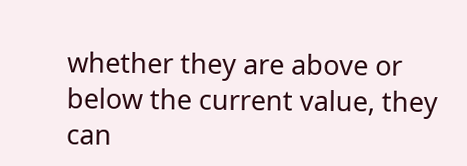whether they are above or below the current value, they can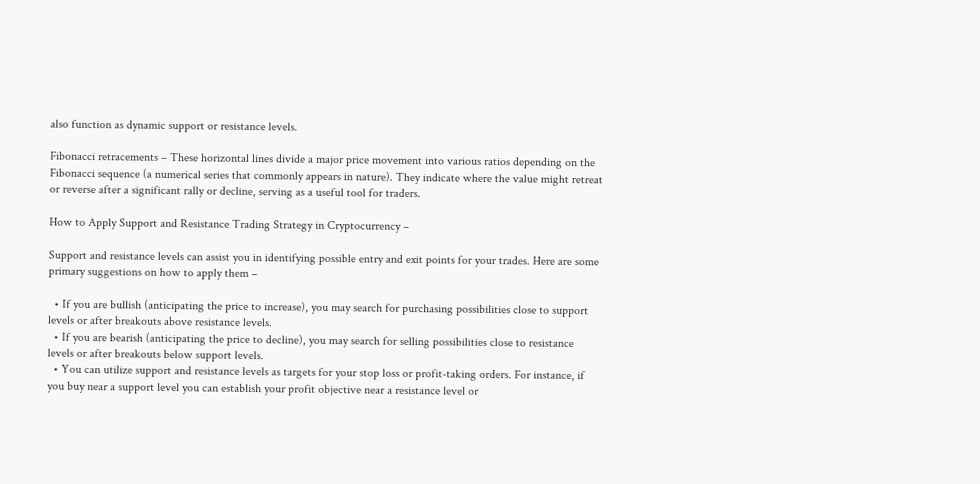also function as dynamic support or resistance levels.

Fibonacci retracements – These horizontal lines divide a major price movement into various ratios depending on the Fibonacci sequence (a numerical series that commonly appears in nature). They indicate where the value might retreat or reverse after a significant rally or decline, serving as a useful tool for traders.

How to Apply Support and Resistance Trading Strategy in Cryptocurrency –

Support and resistance levels can assist you in identifying possible entry and exit points for your trades. Here are some primary suggestions on how to apply them –

  • If you are bullish (anticipating the price to increase), you may search for purchasing possibilities close to support levels or after breakouts above resistance levels.
  • If you are bearish (anticipating the price to decline), you may search for selling possibilities close to resistance levels or after breakouts below support levels.
  • You can utilize support and resistance levels as targets for your stop loss or profit-taking orders. For instance, if you buy near a support level you can establish your profit objective near a resistance level or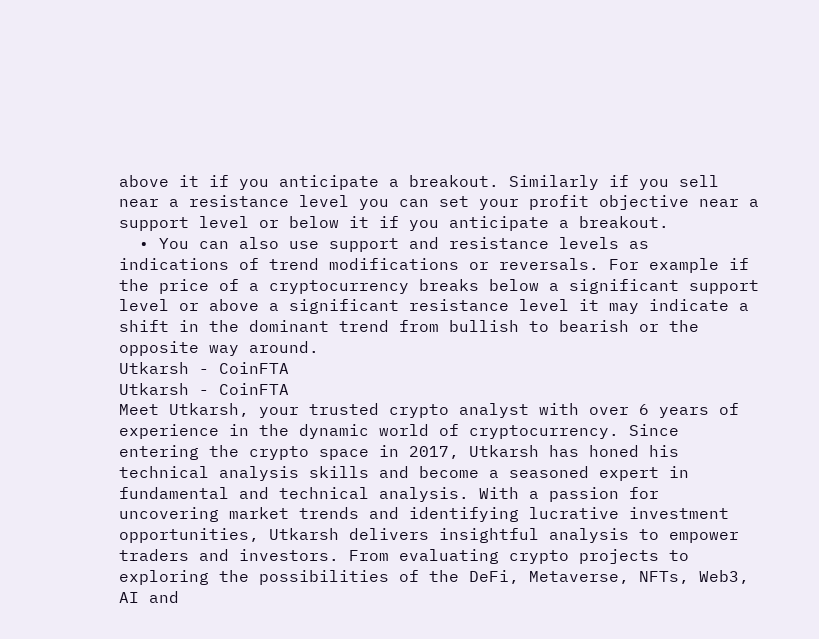above it if you anticipate a breakout. Similarly if you sell near a resistance level you can set your profit objective near a support level or below it if you anticipate a breakout.
  • You can also use support and resistance levels as indications of trend modifications or reversals. For example if the price of a cryptocurrency breaks below a significant support level or above a significant resistance level it may indicate a shift in the dominant trend from bullish to bearish or the opposite way around.
Utkarsh - CoinFTA
Utkarsh - CoinFTA
Meet Utkarsh, your trusted crypto analyst with over 6 years of experience in the dynamic world of cryptocurrency. Since entering the crypto space in 2017, Utkarsh has honed his technical analysis skills and become a seasoned expert in fundamental and technical analysis. With a passion for uncovering market trends and identifying lucrative investment opportunities, Utkarsh delivers insightful analysis to empower traders and investors. From evaluating crypto projects to exploring the possibilities of the DeFi, Metaverse, NFTs, Web3, AI and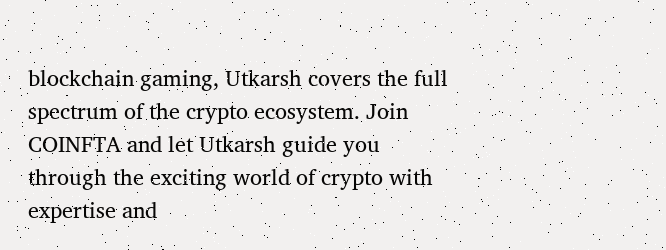blockchain gaming, Utkarsh covers the full spectrum of the crypto ecosystem. Join COINFTA and let Utkarsh guide you through the exciting world of crypto with expertise and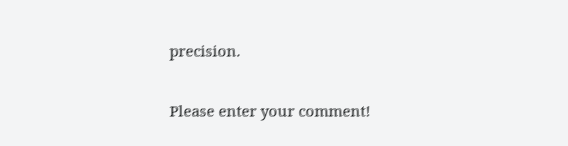precision.


Please enter your comment!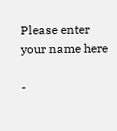Please enter your name here

-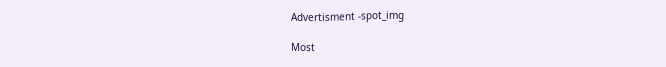Advertisment -spot_img

Most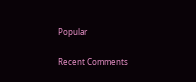Popular

Recent Comments